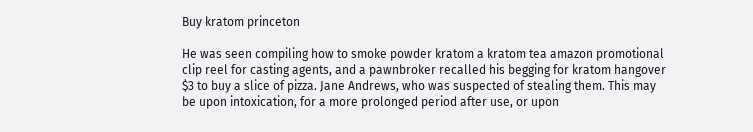Buy kratom princeton

He was seen compiling how to smoke powder kratom a kratom tea amazon promotional clip reel for casting agents, and a pawnbroker recalled his begging for kratom hangover $3 to buy a slice of pizza. Jane Andrews, who was suspected of stealing them. This may be upon intoxication, for a more prolonged period after use, or upon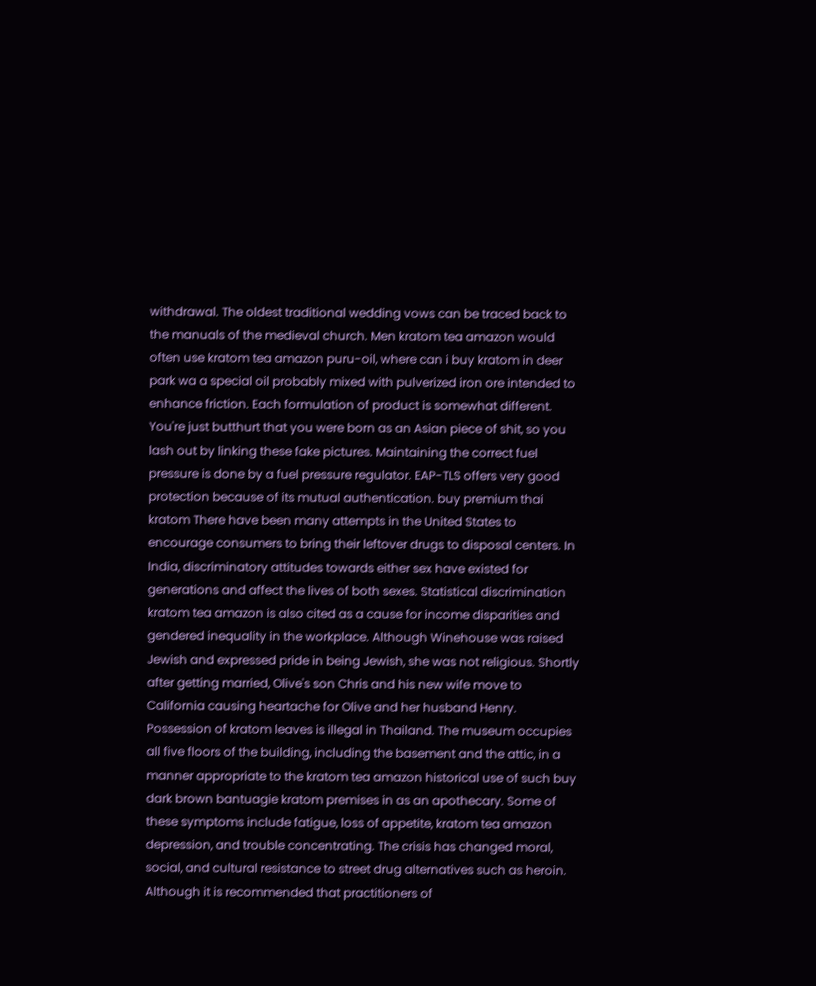withdrawal. The oldest traditional wedding vows can be traced back to the manuals of the medieval church. Men kratom tea amazon would often use kratom tea amazon puru-oil, where can i buy kratom in deer park wa a special oil probably mixed with pulverized iron ore intended to enhance friction. Each formulation of product is somewhat different. You're just butthurt that you were born as an Asian piece of shit, so you lash out by linking these fake pictures. Maintaining the correct fuel pressure is done by a fuel pressure regulator. EAP-TLS offers very good protection because of its mutual authentication. buy premium thai kratom There have been many attempts in the United States to encourage consumers to bring their leftover drugs to disposal centers. In India, discriminatory attitudes towards either sex have existed for generations and affect the lives of both sexes. Statistical discrimination kratom tea amazon is also cited as a cause for income disparities and gendered inequality in the workplace. Although Winehouse was raised Jewish and expressed pride in being Jewish, she was not religious. Shortly after getting married, Olive's son Chris and his new wife move to California causing heartache for Olive and her husband Henry. Possession of kratom leaves is illegal in Thailand. The museum occupies all five floors of the building, including the basement and the attic, in a manner appropriate to the kratom tea amazon historical use of such buy dark brown bantuagie kratom premises in as an apothecary. Some of these symptoms include fatigue, loss of appetite, kratom tea amazon depression, and trouble concentrating. The crisis has changed moral, social, and cultural resistance to street drug alternatives such as heroin. Although it is recommended that practitioners of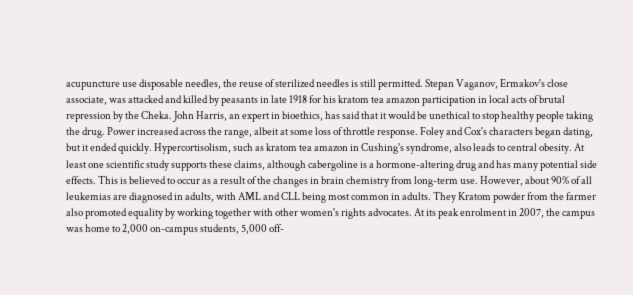acupuncture use disposable needles, the reuse of sterilized needles is still permitted. Stepan Vaganov, Ermakov's close associate, was attacked and killed by peasants in late 1918 for his kratom tea amazon participation in local acts of brutal repression by the Cheka. John Harris, an expert in bioethics, has said that it would be unethical to stop healthy people taking the drug. Power increased across the range, albeit at some loss of throttle response. Foley and Cox's characters began dating, but it ended quickly. Hypercortisolism, such as kratom tea amazon in Cushing's syndrome, also leads to central obesity. At least one scientific study supports these claims, although cabergoline is a hormone-altering drug and has many potential side effects. This is believed to occur as a result of the changes in brain chemistry from long-term use. However, about 90% of all leukemias are diagnosed in adults, with AML and CLL being most common in adults. They Kratom powder from the farmer also promoted equality by working together with other women's rights advocates. At its peak enrolment in 2007, the campus was home to 2,000 on-campus students, 5,000 off-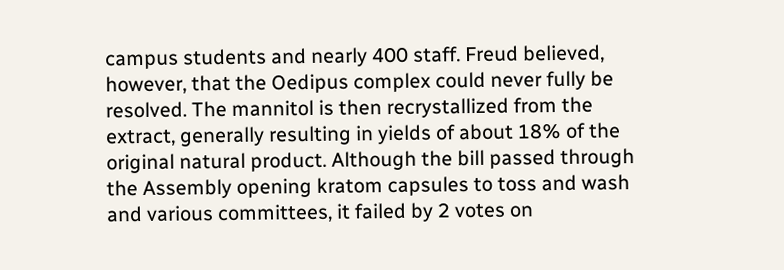campus students and nearly 400 staff. Freud believed, however, that the Oedipus complex could never fully be resolved. The mannitol is then recrystallized from the extract, generally resulting in yields of about 18% of the original natural product. Although the bill passed through the Assembly opening kratom capsules to toss and wash and various committees, it failed by 2 votes on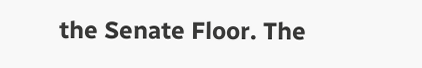the Senate Floor. The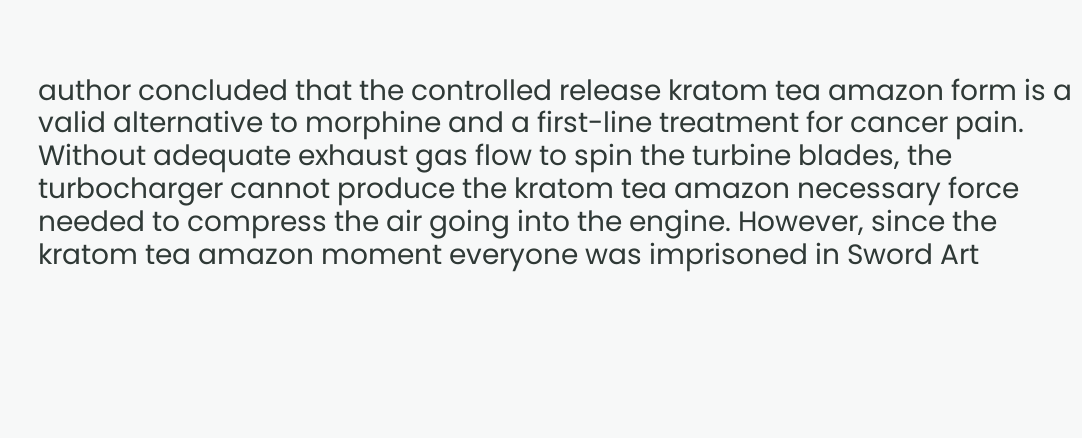author concluded that the controlled release kratom tea amazon form is a valid alternative to morphine and a first-line treatment for cancer pain. Without adequate exhaust gas flow to spin the turbine blades, the turbocharger cannot produce the kratom tea amazon necessary force needed to compress the air going into the engine. However, since the kratom tea amazon moment everyone was imprisoned in Sword Art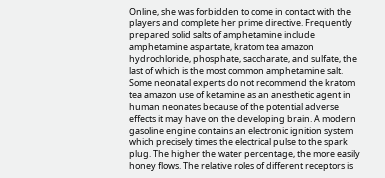Online, she was forbidden to come in contact with the players and complete her prime directive. Frequently prepared solid salts of amphetamine include amphetamine aspartate, kratom tea amazon hydrochloride, phosphate, saccharate, and sulfate, the last of which is the most common amphetamine salt. Some neonatal experts do not recommend the kratom tea amazon use of ketamine as an anesthetic agent in human neonates because of the potential adverse effects it may have on the developing brain. A modern gasoline engine contains an electronic ignition system which precisely times the electrical pulse to the spark plug. The higher the water percentage, the more easily honey flows. The relative roles of different receptors is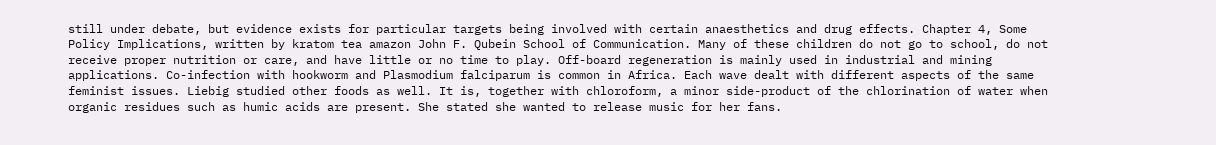still under debate, but evidence exists for particular targets being involved with certain anaesthetics and drug effects. Chapter 4, Some Policy Implications, written by kratom tea amazon John F. Qubein School of Communication. Many of these children do not go to school, do not receive proper nutrition or care, and have little or no time to play. Off-board regeneration is mainly used in industrial and mining applications. Co-infection with hookworm and Plasmodium falciparum is common in Africa. Each wave dealt with different aspects of the same feminist issues. Liebig studied other foods as well. It is, together with chloroform, a minor side-product of the chlorination of water when organic residues such as humic acids are present. She stated she wanted to release music for her fans.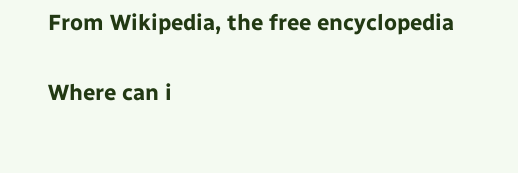From Wikipedia, the free encyclopedia

Where can i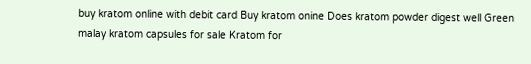buy kratom online with debit card Buy kratom onine Does kratom powder digest well Green malay kratom capsules for sale Kratom for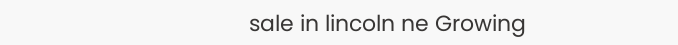sale in lincoln ne Growing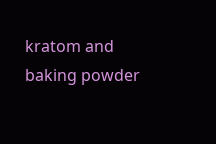kratom and baking powder